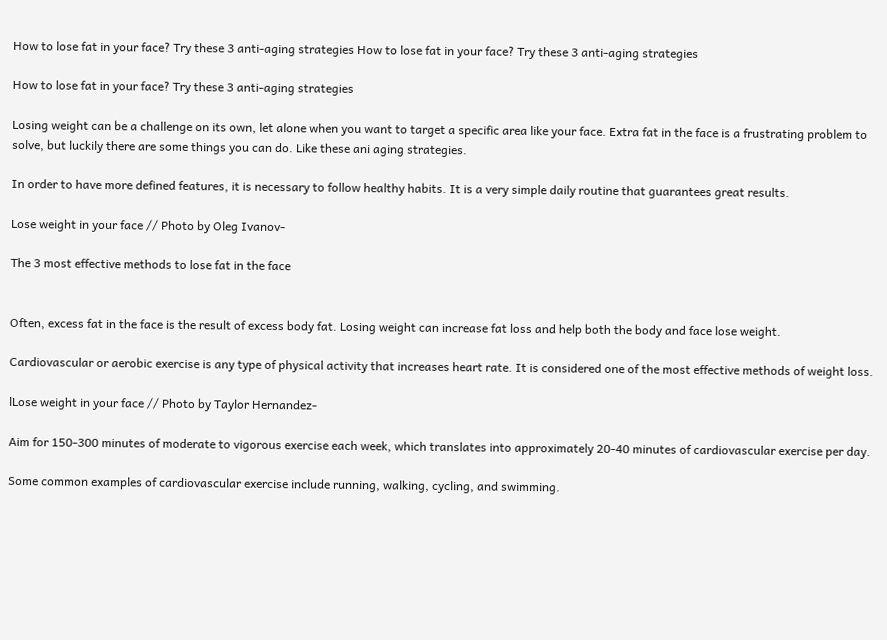How to lose fat in your face? Try these 3 anti-aging strategies How to lose fat in your face? Try these 3 anti-aging strategies

How to lose fat in your face? Try these 3 anti-aging strategies

Losing weight can be a challenge on its own, let alone when you want to target a specific area like your face. Extra fat in the face is a frustrating problem to solve, but luckily there are some things you can do. Like these ani aging strategies.

In order to have more defined features, it is necessary to follow healthy habits. It is a very simple daily routine that guarantees great results.

Lose weight in your face // Photo by Oleg Ivanov-

The 3 most effective methods to lose fat in the face


Often, excess fat in the face is the result of excess body fat. Losing weight can increase fat loss and help both the body and face lose weight.

Cardiovascular or aerobic exercise is any type of physical activity that increases heart rate. It is considered one of the most effective methods of weight loss.

lLose weight in your face // Photo by Taylor Hernandez-

Aim for 150-300 minutes of moderate to vigorous exercise each week, which translates into approximately 20-40 minutes of cardiovascular exercise per day.

Some common examples of cardiovascular exercise include running, walking, cycling, and swimming.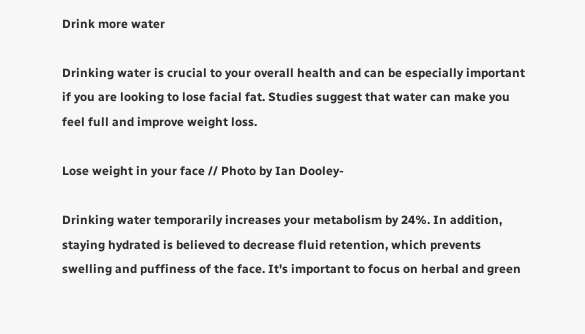Drink more water

Drinking water is crucial to your overall health and can be especially important if you are looking to lose facial fat. Studies suggest that water can make you feel full and improve weight loss.

Lose weight in your face // Photo by Ian Dooley-

Drinking water temporarily increases your metabolism by 24%. In addition, staying hydrated is believed to decrease fluid retention, which prevents swelling and puffiness of the face. It's important to focus on herbal and green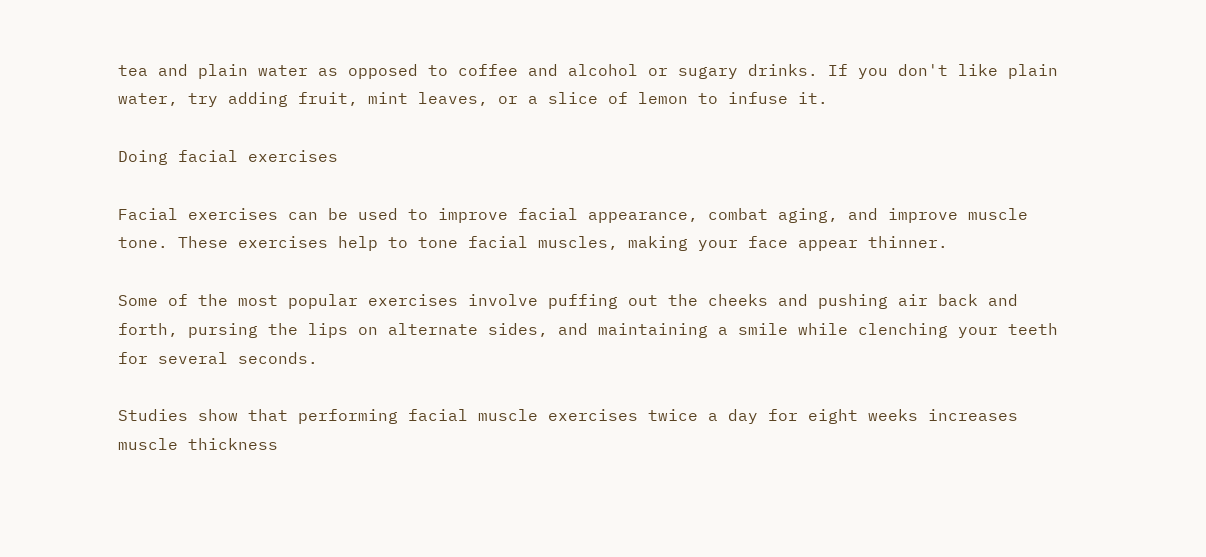tea and plain water as opposed to coffee and alcohol or sugary drinks. If you don't like plain water, try adding fruit, mint leaves, or a slice of lemon to infuse it.

Doing facial exercises

Facial exercises can be used to improve facial appearance, combat aging, and improve muscle tone. These exercises help to tone facial muscles, making your face appear thinner.

Some of the most popular exercises involve puffing out the cheeks and pushing air back and forth, pursing the lips on alternate sides, and maintaining a smile while clenching your teeth for several seconds.

Studies show that performing facial muscle exercises twice a day for eight weeks increases muscle thickness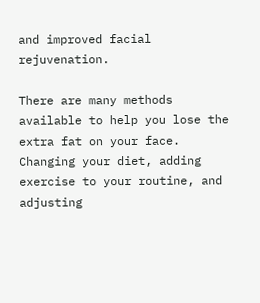and improved facial rejuvenation.

There are many methods available to help you lose the extra fat on your face. Changing your diet, adding exercise to your routine, and adjusting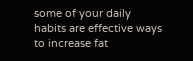some of your daily habits are effective ways to increase fat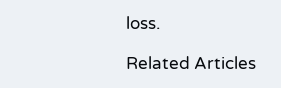loss.

Related Articles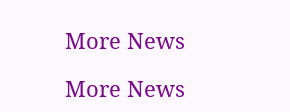More News

More News